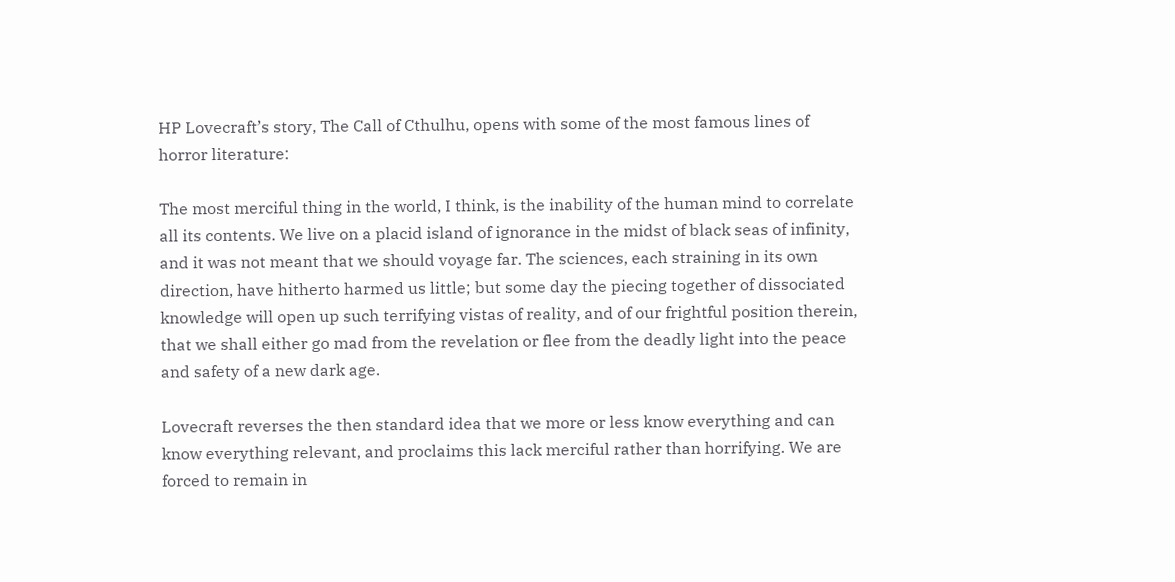HP Lovecraft’s story, The Call of Cthulhu, opens with some of the most famous lines of horror literature:

The most merciful thing in the world, I think, is the inability of the human mind to correlate all its contents. We live on a placid island of ignorance in the midst of black seas of infinity, and it was not meant that we should voyage far. The sciences, each straining in its own direction, have hitherto harmed us little; but some day the piecing together of dissociated knowledge will open up such terrifying vistas of reality, and of our frightful position therein, that we shall either go mad from the revelation or flee from the deadly light into the peace and safety of a new dark age.

Lovecraft reverses the then standard idea that we more or less know everything and can know everything relevant, and proclaims this lack merciful rather than horrifying. We are forced to remain in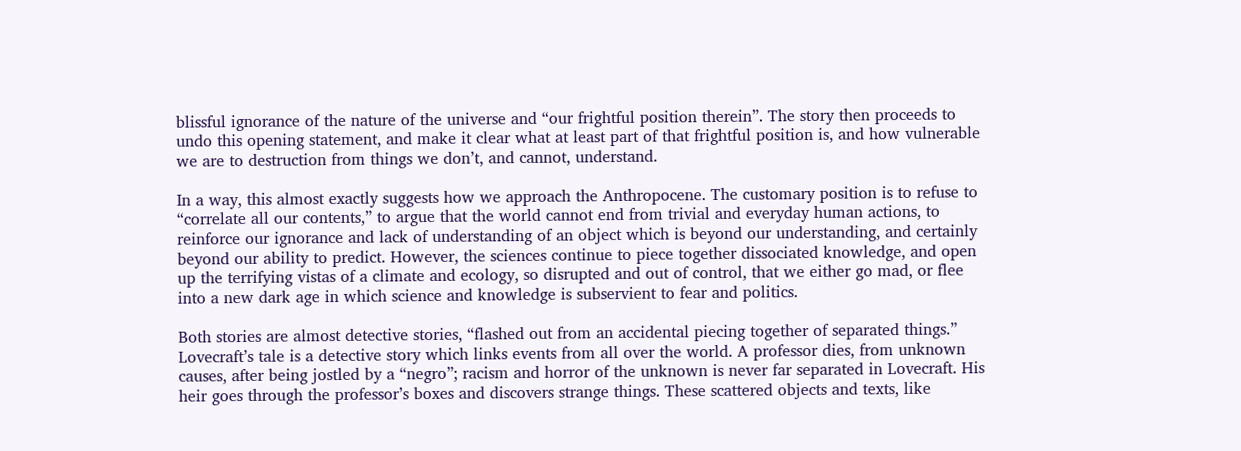blissful ignorance of the nature of the universe and “our frightful position therein”. The story then proceeds to undo this opening statement, and make it clear what at least part of that frightful position is, and how vulnerable we are to destruction from things we don’t, and cannot, understand.

In a way, this almost exactly suggests how we approach the Anthropocene. The customary position is to refuse to “correlate all our contents,” to argue that the world cannot end from trivial and everyday human actions, to reinforce our ignorance and lack of understanding of an object which is beyond our understanding, and certainly beyond our ability to predict. However, the sciences continue to piece together dissociated knowledge, and open up the terrifying vistas of a climate and ecology, so disrupted and out of control, that we either go mad, or flee into a new dark age in which science and knowledge is subservient to fear and politics.

Both stories are almost detective stories, “flashed out from an accidental piecing together of separated things.” Lovecraft’s tale is a detective story which links events from all over the world. A professor dies, from unknown causes, after being jostled by a “negro”; racism and horror of the unknown is never far separated in Lovecraft. His heir goes through the professor’s boxes and discovers strange things. These scattered objects and texts, like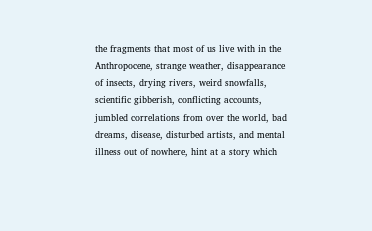the fragments that most of us live with in the Anthropocene, strange weather, disappearance of insects, drying rivers, weird snowfalls, scientific gibberish, conflicting accounts, jumbled correlations from over the world, bad dreams, disease, disturbed artists, and mental illness out of nowhere, hint at a story which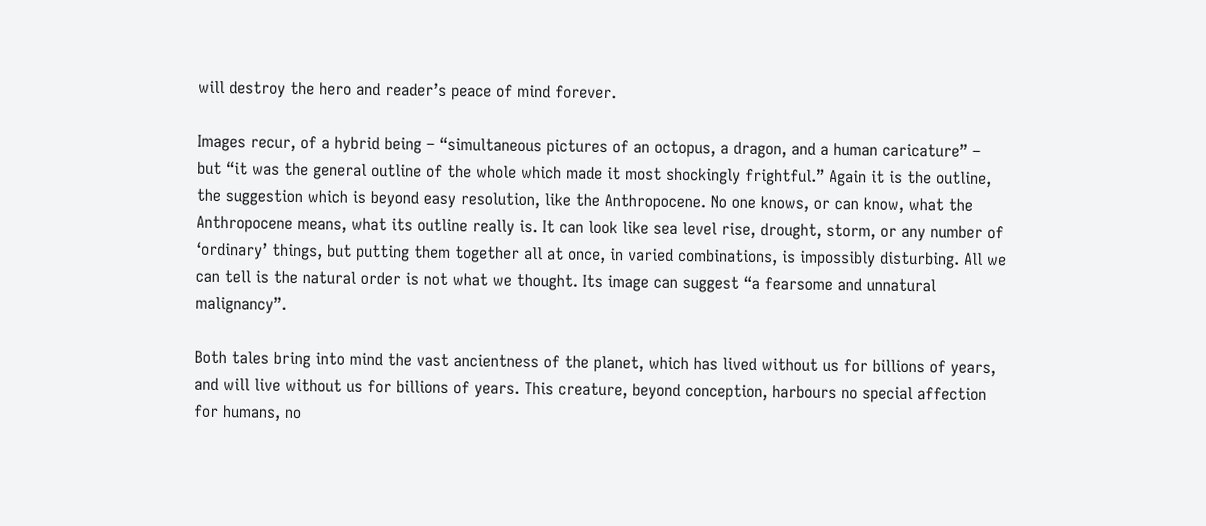will destroy the hero and reader’s peace of mind forever.

Images recur, of a hybrid being – “simultaneous pictures of an octopus, a dragon, and a human caricature” – but “it was the general outline of the whole which made it most shockingly frightful.” Again it is the outline, the suggestion which is beyond easy resolution, like the Anthropocene. No one knows, or can know, what the Anthropocene means, what its outline really is. It can look like sea level rise, drought, storm, or any number of ‘ordinary’ things, but putting them together all at once, in varied combinations, is impossibly disturbing. All we can tell is the natural order is not what we thought. Its image can suggest “a fearsome and unnatural malignancy”.

Both tales bring into mind the vast ancientness of the planet, which has lived without us for billions of years, and will live without us for billions of years. This creature, beyond conception, harbours no special affection for humans, no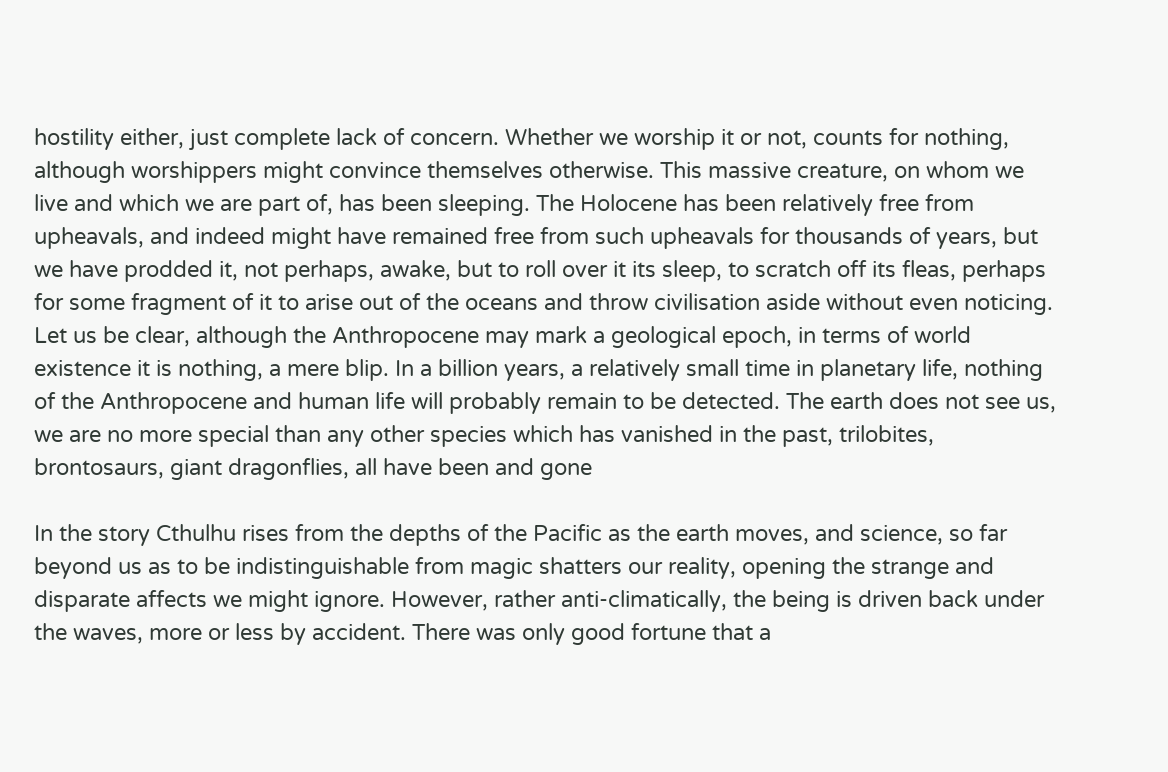hostility either, just complete lack of concern. Whether we worship it or not, counts for nothing, although worshippers might convince themselves otherwise. This massive creature, on whom we live and which we are part of, has been sleeping. The Holocene has been relatively free from upheavals, and indeed might have remained free from such upheavals for thousands of years, but we have prodded it, not perhaps, awake, but to roll over it its sleep, to scratch off its fleas, perhaps for some fragment of it to arise out of the oceans and throw civilisation aside without even noticing. Let us be clear, although the Anthropocene may mark a geological epoch, in terms of world existence it is nothing, a mere blip. In a billion years, a relatively small time in planetary life, nothing of the Anthropocene and human life will probably remain to be detected. The earth does not see us, we are no more special than any other species which has vanished in the past, trilobites, brontosaurs, giant dragonflies, all have been and gone

In the story Cthulhu rises from the depths of the Pacific as the earth moves, and science, so far beyond us as to be indistinguishable from magic shatters our reality, opening the strange and disparate affects we might ignore. However, rather anti-climatically, the being is driven back under the waves, more or less by accident. There was only good fortune that a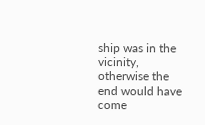ship was in the vicinity, otherwise the end would have come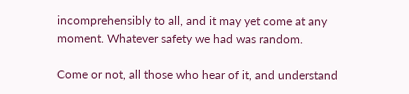incomprehensibly to all, and it may yet come at any moment. Whatever safety we had was random.

Come or not, all those who hear of it, and understand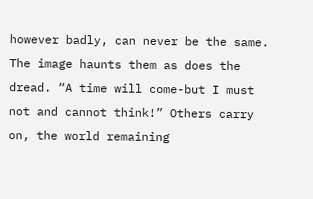however badly, can never be the same. The image haunts them as does the dread. “A time will come-but I must not and cannot think!” Others carry on, the world remaining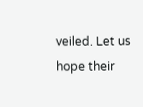veiled. Let us hope their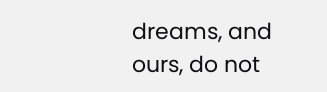dreams, and ours, do not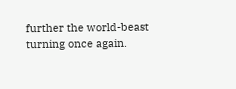further the world-beast turning once again.